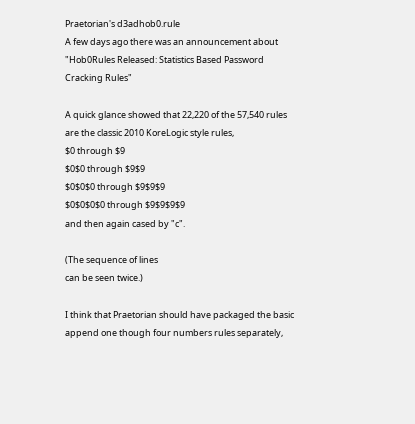Praetorian's d3adhob0.rule
A few days ago there was an announcement about "Hob0Rules Released: Statistics Based Password Cracking Rules"

A quick glance showed that 22,220 of the 57,540 rules are the classic 2010 KoreLogic style rules,
$0 through $9
$0$0 through $9$9
$0$0$0 through $9$9$9
$0$0$0$0 through $9$9$9$9
and then again cased by "c".

(The sequence of lines
can be seen twice.)

I think that Praetorian should have packaged the basic append one though four numbers rules separately,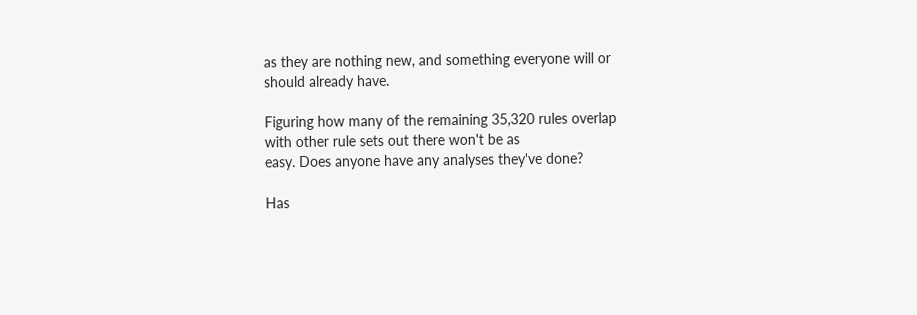as they are nothing new, and something everyone will or should already have.

Figuring how many of the remaining 35,320 rules overlap with other rule sets out there won't be as
easy. Does anyone have any analyses they've done?

Has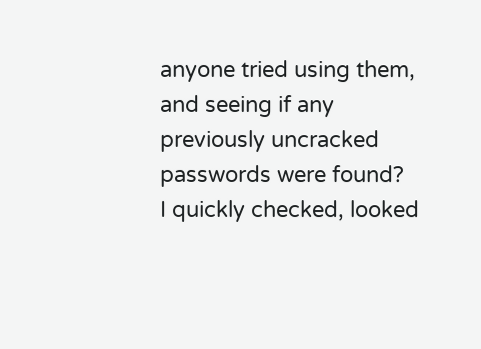anyone tried using them, and seeing if any previously uncracked passwords were found?
I quickly checked, looked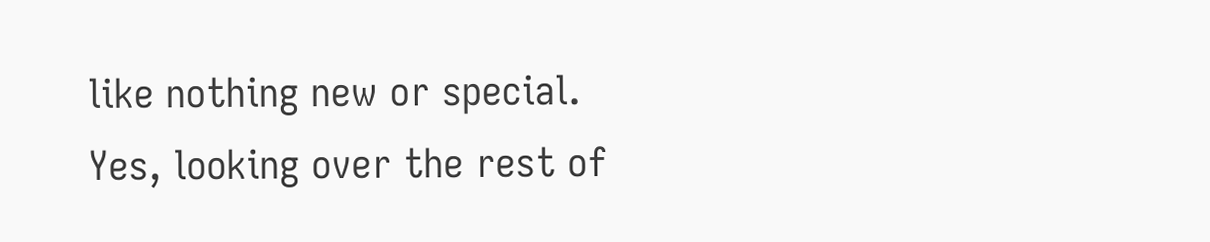like nothing new or special.
Yes, looking over the rest of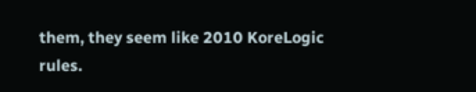them, they seem like 2010 KoreLogic rules.